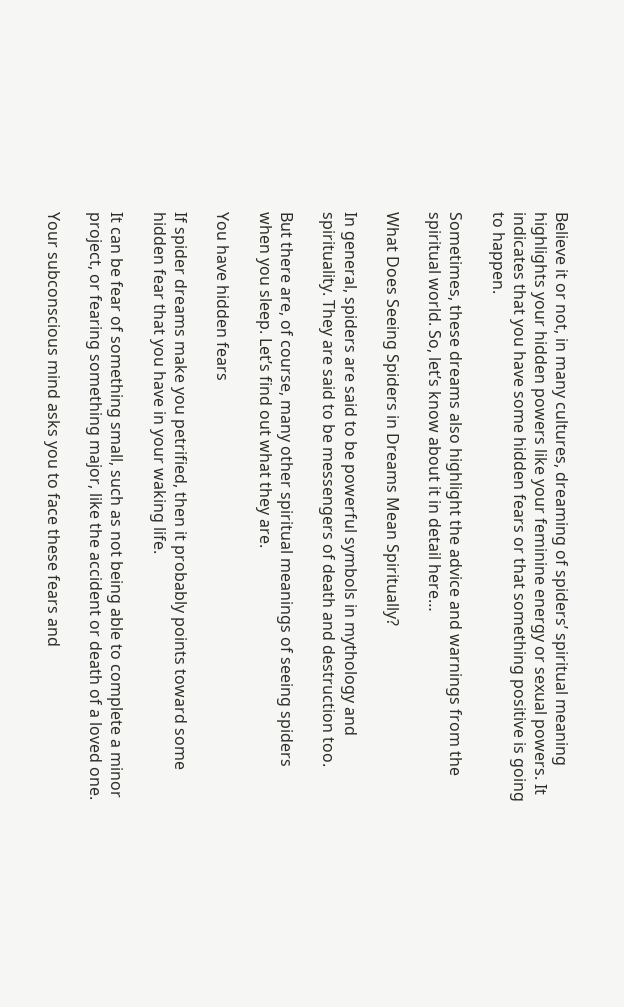Believe it or not, in many cultures, dreaming of spiders’ spiritual meaning highlights your hidden powers like your feminine energy or sexual powers. It indicates that you have some hidden fears or that something positive is going to happen.

Sometimes, these dreams also highlight the advice and warnings from the spiritual world. So, let’s know about it in detail here…

What Does Seeing Spiders in Dreams Mean Spiritually?

In general, spiders are said to be powerful symbols in mythology and spirituality. They are said to be messengers of death and destruction too.

But there are, of course, many other spiritual meanings of seeing spiders when you sleep. Let’s find out what they are.

You have hidden fears

If spider dreams make you petrified, then it probably points toward some hidden fear that you have in your waking life.

It can be fear of something small, such as not being able to complete a minor project, or fearing something major, like the accident or death of a loved one.

Your subconscious mind asks you to face these fears and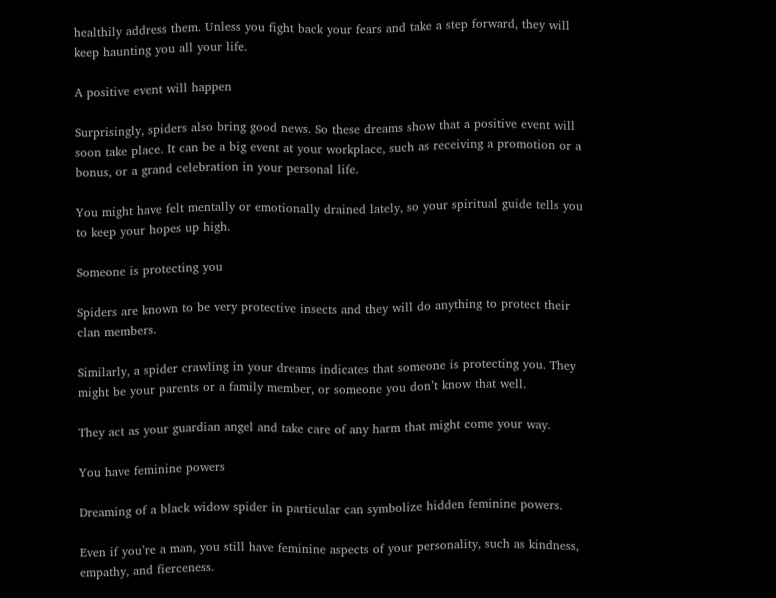healthily address them. Unless you fight back your fears and take a step forward, they will keep haunting you all your life.

A positive event will happen

Surprisingly, spiders also bring good news. So these dreams show that a positive event will soon take place. It can be a big event at your workplace, such as receiving a promotion or a bonus, or a grand celebration in your personal life.

You might have felt mentally or emotionally drained lately, so your spiritual guide tells you to keep your hopes up high.

Someone is protecting you

Spiders are known to be very protective insects and they will do anything to protect their clan members.

Similarly, a spider crawling in your dreams indicates that someone is protecting you. They might be your parents or a family member, or someone you don’t know that well.

They act as your guardian angel and take care of any harm that might come your way.

You have feminine powers

Dreaming of a black widow spider in particular can symbolize hidden feminine powers.

Even if you’re a man, you still have feminine aspects of your personality, such as kindness, empathy, and fierceness.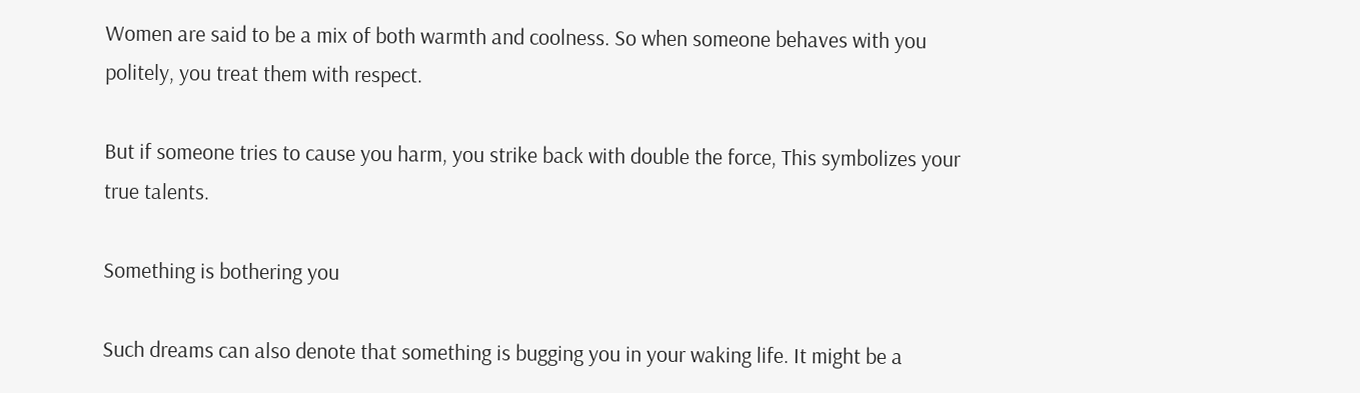Women are said to be a mix of both warmth and coolness. So when someone behaves with you politely, you treat them with respect.

But if someone tries to cause you harm, you strike back with double the force, This symbolizes your true talents.

Something is bothering you

Such dreams can also denote that something is bugging you in your waking life. It might be a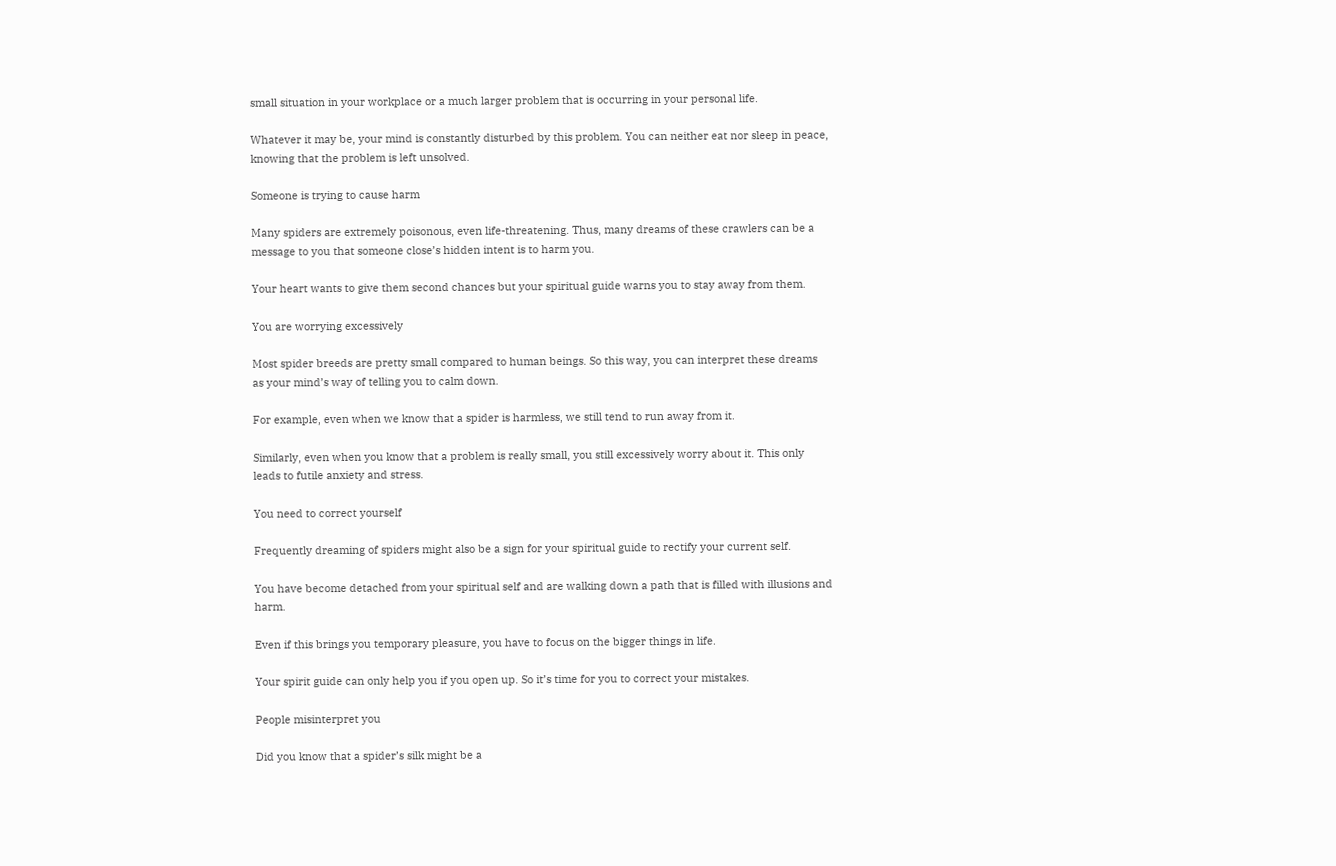small situation in your workplace or a much larger problem that is occurring in your personal life.

Whatever it may be, your mind is constantly disturbed by this problem. You can neither eat nor sleep in peace, knowing that the problem is left unsolved.

Someone is trying to cause harm

Many spiders are extremely poisonous, even life-threatening. Thus, many dreams of these crawlers can be a message to you that someone close’s hidden intent is to harm you.

Your heart wants to give them second chances but your spiritual guide warns you to stay away from them.

You are worrying excessively

Most spider breeds are pretty small compared to human beings. So this way, you can interpret these dreams as your mind’s way of telling you to calm down.

For example, even when we know that a spider is harmless, we still tend to run away from it.

Similarly, even when you know that a problem is really small, you still excessively worry about it. This only leads to futile anxiety and stress.

You need to correct yourself

Frequently dreaming of spiders might also be a sign for your spiritual guide to rectify your current self.

You have become detached from your spiritual self and are walking down a path that is filled with illusions and harm.

Even if this brings you temporary pleasure, you have to focus on the bigger things in life.

Your spirit guide can only help you if you open up. So it’s time for you to correct your mistakes.

People misinterpret you

Did you know that a spider’s silk might be a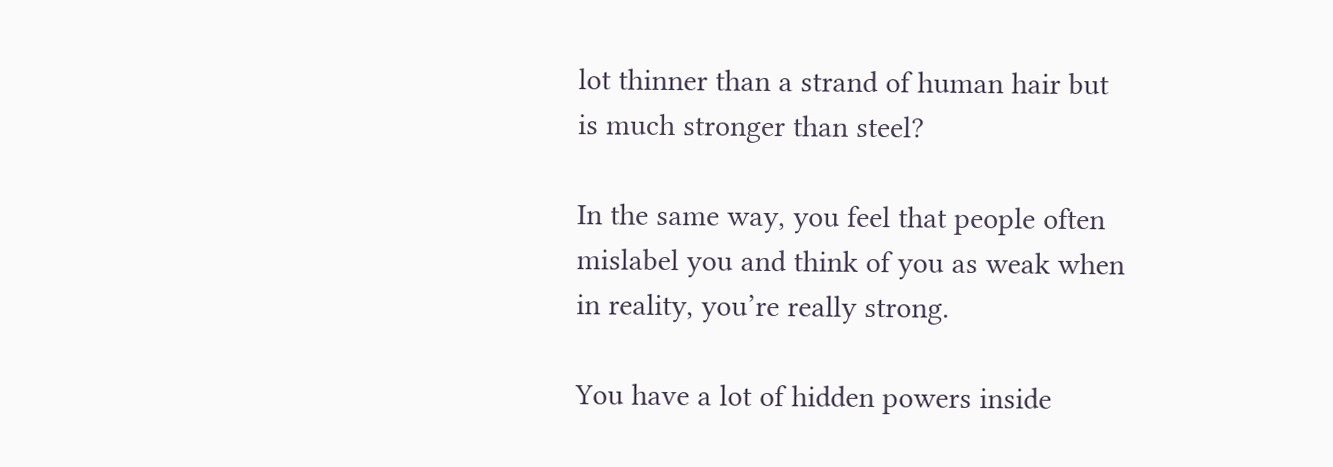lot thinner than a strand of human hair but is much stronger than steel?

In the same way, you feel that people often mislabel you and think of you as weak when in reality, you’re really strong.

You have a lot of hidden powers inside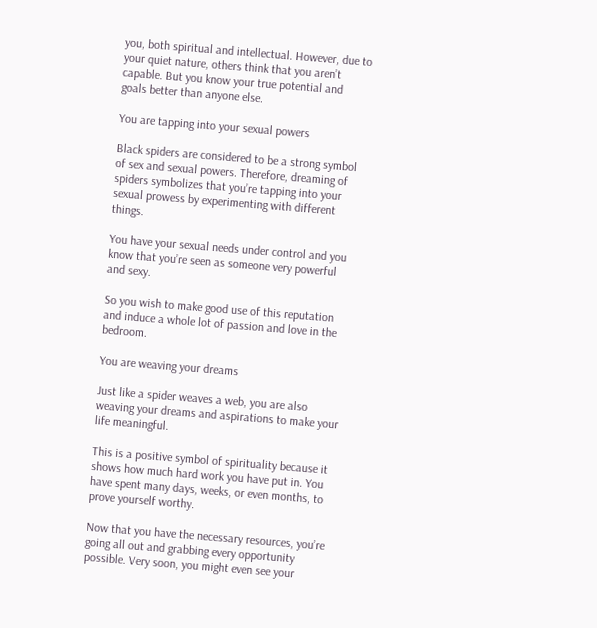you, both spiritual and intellectual. However, due to your quiet nature, others think that you aren’t capable. But you know your true potential and goals better than anyone else.

You are tapping into your sexual powers

Black spiders are considered to be a strong symbol of sex and sexual powers. Therefore, dreaming of spiders symbolizes that you’re tapping into your sexual prowess by experimenting with different things.

You have your sexual needs under control and you know that you’re seen as someone very powerful and sexy.

So you wish to make good use of this reputation and induce a whole lot of passion and love in the bedroom.

You are weaving your dreams

Just like a spider weaves a web, you are also weaving your dreams and aspirations to make your life meaningful.

This is a positive symbol of spirituality because it shows how much hard work you have put in. You have spent many days, weeks, or even months, to prove yourself worthy.

Now that you have the necessary resources, you’re going all out and grabbing every opportunity possible. Very soon, you might even see your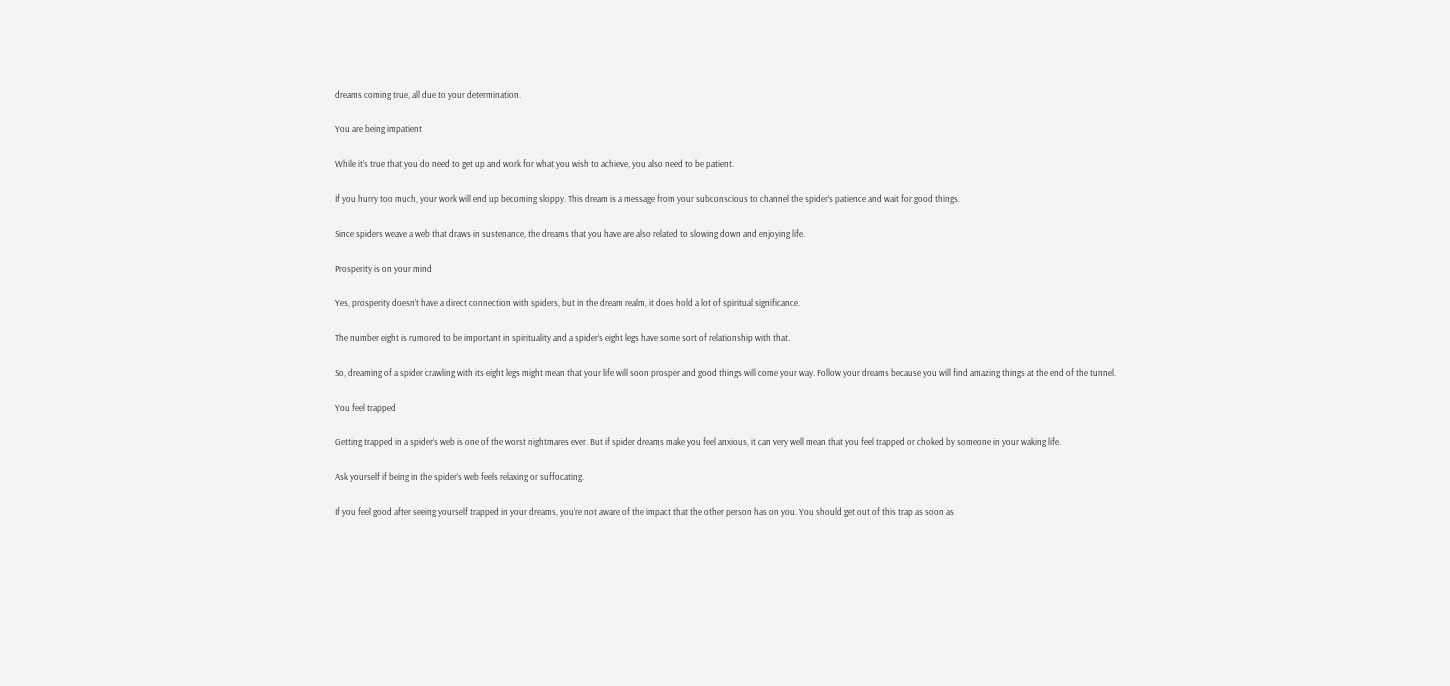dreams coming true, all due to your determination.

You are being impatient

While it’s true that you do need to get up and work for what you wish to achieve, you also need to be patient.

If you hurry too much, your work will end up becoming sloppy. This dream is a message from your subconscious to channel the spider’s patience and wait for good things.

Since spiders weave a web that draws in sustenance, the dreams that you have are also related to slowing down and enjoying life.

Prosperity is on your mind

Yes, prosperity doesn’t have a direct connection with spiders, but in the dream realm, it does hold a lot of spiritual significance.

The number eight is rumored to be important in spirituality and a spider’s eight legs have some sort of relationship with that.

So, dreaming of a spider crawling with its eight legs might mean that your life will soon prosper and good things will come your way. Follow your dreams because you will find amazing things at the end of the tunnel.

You feel trapped

Getting trapped in a spider’s web is one of the worst nightmares ever. But if spider dreams make you feel anxious, it can very well mean that you feel trapped or choked by someone in your waking life.

Ask yourself if being in the spider’s web feels relaxing or suffocating.

If you feel good after seeing yourself trapped in your dreams, you’re not aware of the impact that the other person has on you. You should get out of this trap as soon as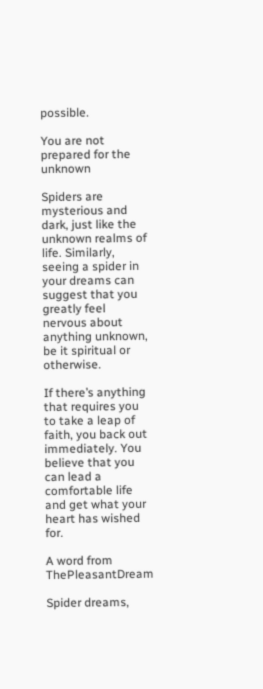possible.

You are not prepared for the unknown

Spiders are mysterious and dark, just like the unknown realms of life. Similarly, seeing a spider in your dreams can suggest that you greatly feel nervous about anything unknown, be it spiritual or otherwise.

If there’s anything that requires you to take a leap of faith, you back out immediately. You believe that you can lead a comfortable life and get what your heart has wished for.

A word from ThePleasantDream

Spider dreams,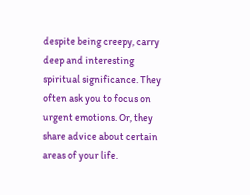despite being creepy, carry deep and interesting spiritual significance. They often ask you to focus on urgent emotions. Or, they share advice about certain areas of your life.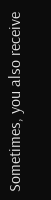Sometimes, you also receive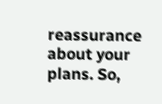reassurance about your plans. So,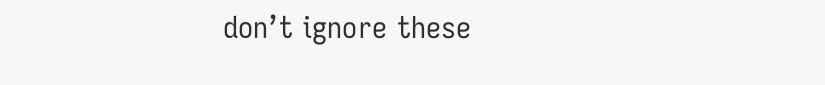don’t ignore these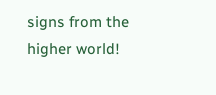signs from the higher world!